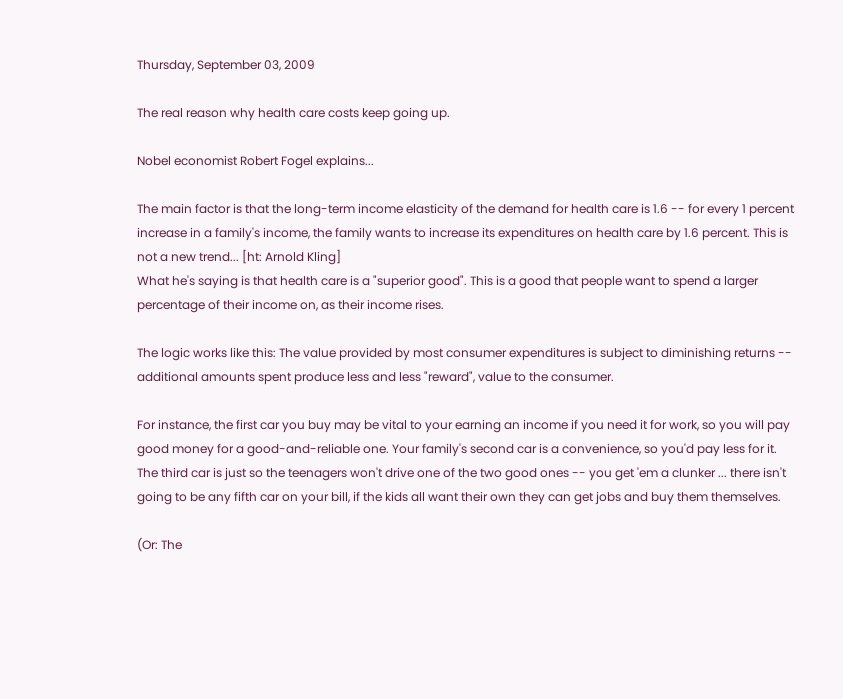Thursday, September 03, 2009

The real reason why health care costs keep going up.

Nobel economist Robert Fogel explains...

The main factor is that the long-term income elasticity of the demand for health care is 1.6 -- for every 1 percent increase in a family's income, the family wants to increase its expenditures on health care by 1.6 percent. This is not a new trend... [ht: Arnold Kling]
What he's saying is that health care is a "superior good". This is a good that people want to spend a larger percentage of their income on, as their income rises.

The logic works like this: The value provided by most consumer expenditures is subject to diminishing returns -- additional amounts spent produce less and less "reward", value to the consumer.

For instance, the first car you buy may be vital to your earning an income if you need it for work, so you will pay good money for a good-and-reliable one. Your family's second car is a convenience, so you'd pay less for it. The third car is just so the teenagers won't drive one of the two good ones -- you get 'em a clunker ... there isn't going to be any fifth car on your bill, if the kids all want their own they can get jobs and buy them themselves.

(Or: The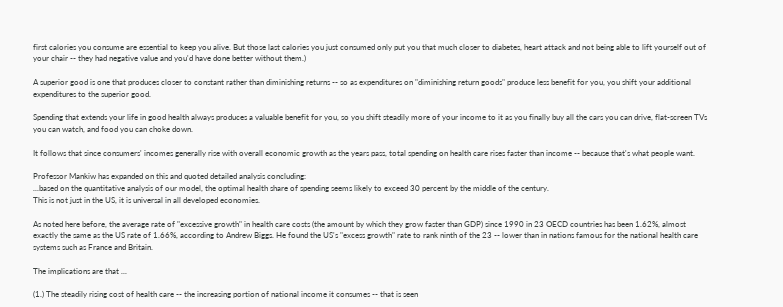first calories you consume are essential to keep you alive. But those last calories you just consumed only put you that much closer to diabetes, heart attack and not being able to lift yourself out of your chair -- they had negative value and you'd have done better without them.)

A superior good is one that produces closer to constant rather than diminishing returns -- so as expenditures on "diminishing return goods" produce less benefit for you, you shift your additional expenditures to the superior good.

Spending that extends your life in good health always produces a valuable benefit for you, so you shift steadily more of your income to it as you finally buy all the cars you can drive, flat-screen TVs you can watch, and food you can choke down.

It follows that since consumers' incomes generally rise with overall economic growth as the years pass, total spending on health care rises faster than income -- because that's what people want.

Professor Mankiw has expanded on this and quoted detailed analysis concluding:
...based on the quantitative analysis of our model, the optimal health share of spending seems likely to exceed 30 percent by the middle of the century.
This is not just in the US, it is universal in all developed economies.

As noted here before, the average rate of "excessive growth" in health care costs (the amount by which they grow faster than GDP) since 1990 in 23 OECD countries has been 1.62%, almost exactly the same as the US rate of 1.66%, according to Andrew Biggs. He found the US's "excess growth" rate to rank ninth of the 23 -- lower than in nations famous for the national health care systems such as France and Britain.

The implications are that ...

(1.) The steadily rising cost of health care -- the increasing portion of national income it consumes -- that is seen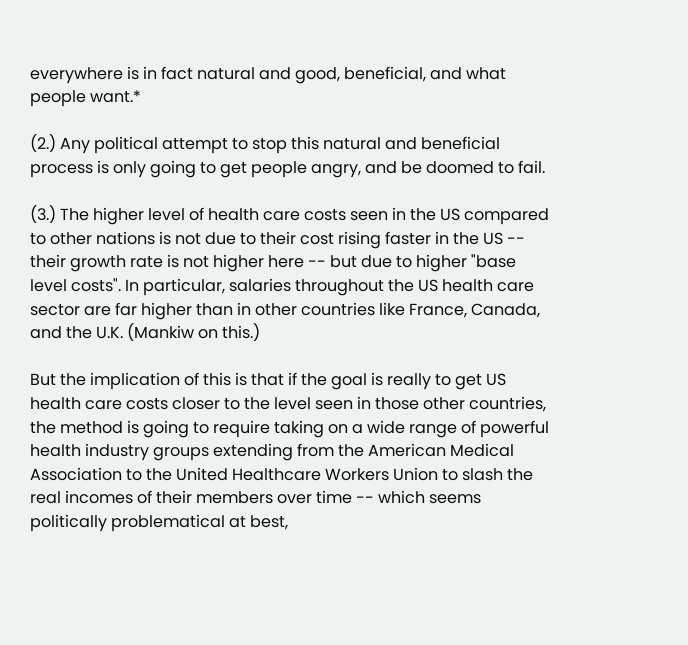everywhere is in fact natural and good, beneficial, and what people want.*

(2.) Any political attempt to stop this natural and beneficial process is only going to get people angry, and be doomed to fail.

(3.) The higher level of health care costs seen in the US compared to other nations is not due to their cost rising faster in the US -- their growth rate is not higher here -- but due to higher "base level costs". In particular, salaries throughout the US health care sector are far higher than in other countries like France, Canada, and the U.K. (Mankiw on this.)

But the implication of this is that if the goal is really to get US health care costs closer to the level seen in those other countries, the method is going to require taking on a wide range of powerful health industry groups extending from the American Medical Association to the United Healthcare Workers Union to slash the real incomes of their members over time -- which seems politically problematical at best,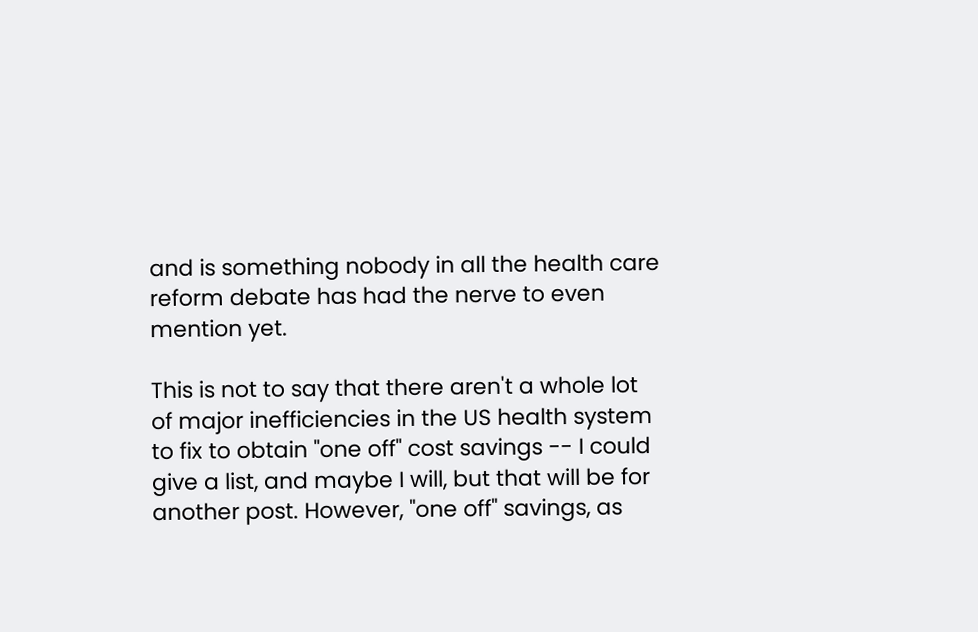and is something nobody in all the health care reform debate has had the nerve to even mention yet.

This is not to say that there aren't a whole lot of major inefficiencies in the US health system to fix to obtain "one off" cost savings -- I could give a list, and maybe I will, but that will be for another post. However, "one off" savings, as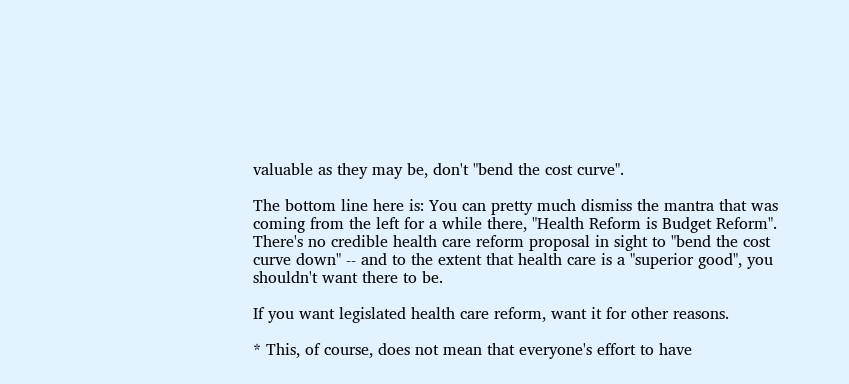valuable as they may be, don't "bend the cost curve".

The bottom line here is: You can pretty much dismiss the mantra that was coming from the left for a while there, "Health Reform is Budget Reform". There's no credible health care reform proposal in sight to "bend the cost curve down" -- and to the extent that health care is a "superior good", you shouldn't want there to be.

If you want legislated health care reform, want it for other reasons.

* This, of course, does not mean that everyone's effort to have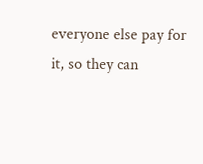everyone else pay for it, so they can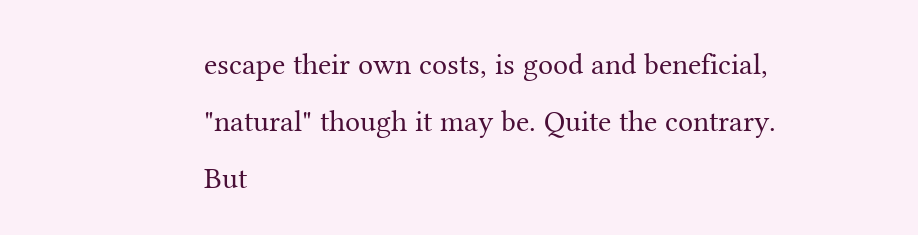escape their own costs, is good and beneficial, "natural" though it may be. Quite the contrary. But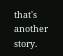that's another story.